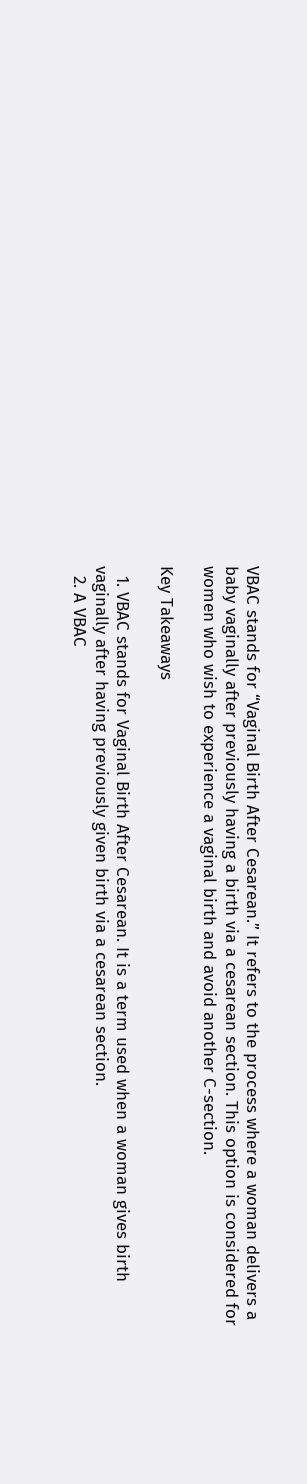VBAC stands for “Vaginal Birth After Cesarean.” It refers to the process where a woman delivers a baby vaginally after previously having a birth via a cesarean section. This option is considered for women who wish to experience a vaginal birth and avoid another C-section.

Key Takeaways

  1. VBAC stands for Vaginal Birth After Cesarean. It is a term used when a woman gives birth vaginally after having previously given birth via a cesarean section.
  2. A VBAC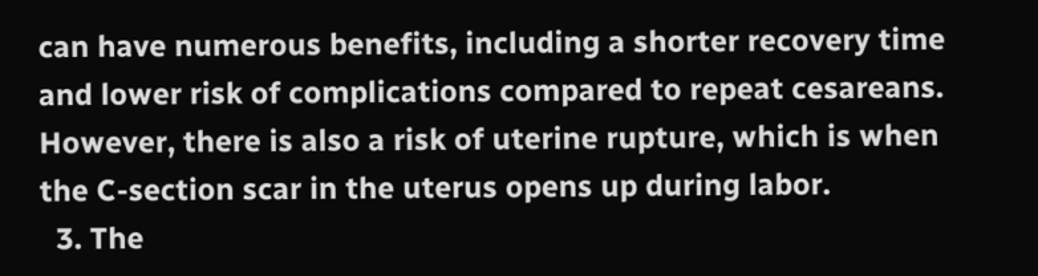can have numerous benefits, including a shorter recovery time and lower risk of complications compared to repeat cesareans. However, there is also a risk of uterine rupture, which is when the C-section scar in the uterus opens up during labor.
  3. The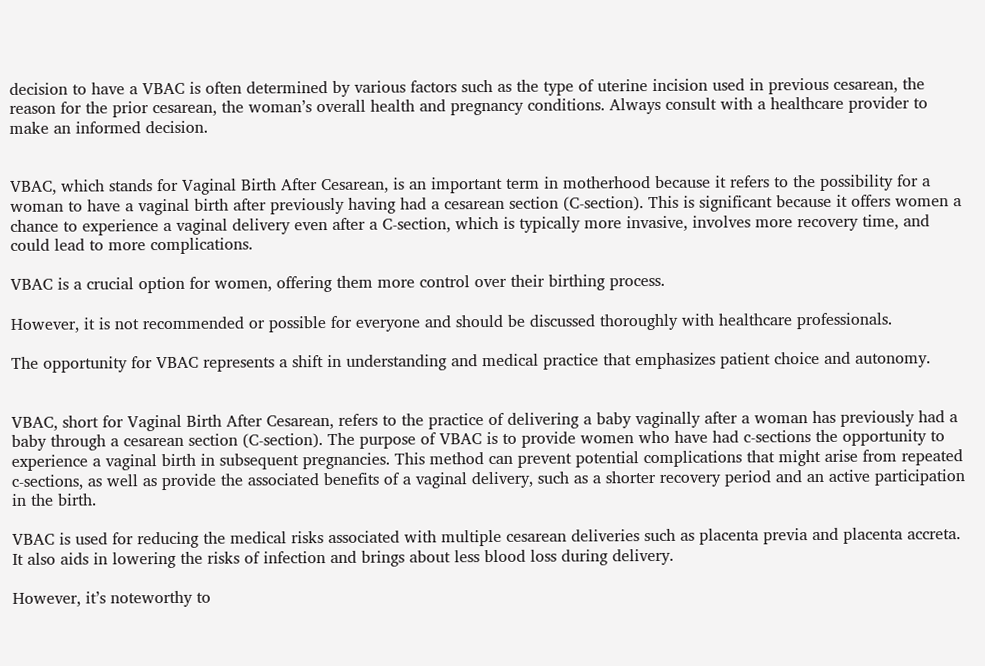decision to have a VBAC is often determined by various factors such as the type of uterine incision used in previous cesarean, the reason for the prior cesarean, the woman’s overall health and pregnancy conditions. Always consult with a healthcare provider to make an informed decision.


VBAC, which stands for Vaginal Birth After Cesarean, is an important term in motherhood because it refers to the possibility for a woman to have a vaginal birth after previously having had a cesarean section (C-section). This is significant because it offers women a chance to experience a vaginal delivery even after a C-section, which is typically more invasive, involves more recovery time, and could lead to more complications.

VBAC is a crucial option for women, offering them more control over their birthing process.

However, it is not recommended or possible for everyone and should be discussed thoroughly with healthcare professionals.

The opportunity for VBAC represents a shift in understanding and medical practice that emphasizes patient choice and autonomy.


VBAC, short for Vaginal Birth After Cesarean, refers to the practice of delivering a baby vaginally after a woman has previously had a baby through a cesarean section (C-section). The purpose of VBAC is to provide women who have had c-sections the opportunity to experience a vaginal birth in subsequent pregnancies. This method can prevent potential complications that might arise from repeated c-sections, as well as provide the associated benefits of a vaginal delivery, such as a shorter recovery period and an active participation in the birth.

VBAC is used for reducing the medical risks associated with multiple cesarean deliveries such as placenta previa and placenta accreta. It also aids in lowering the risks of infection and brings about less blood loss during delivery.

However, it’s noteworthy to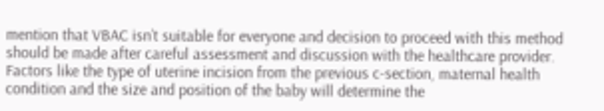mention that VBAC isn’t suitable for everyone and decision to proceed with this method should be made after careful assessment and discussion with the healthcare provider. Factors like the type of uterine incision from the previous c-section, maternal health condition and the size and position of the baby will determine the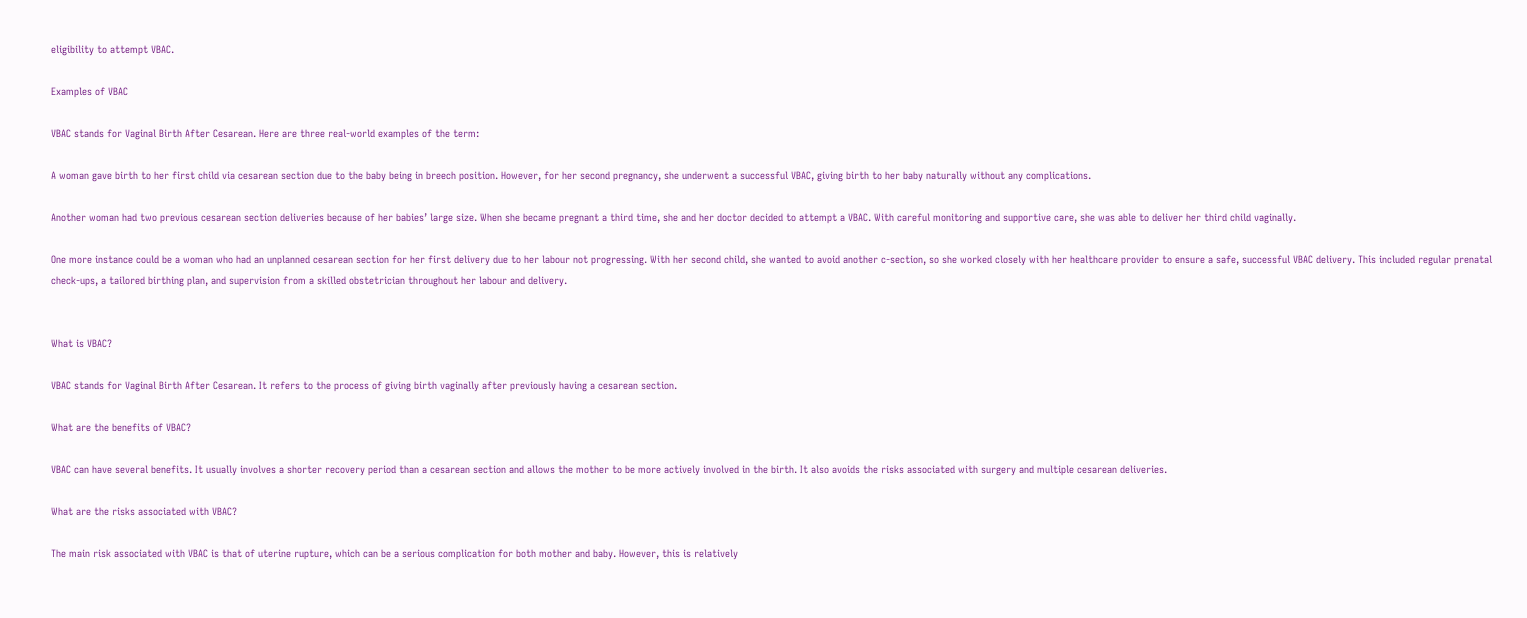eligibility to attempt VBAC.

Examples of VBAC

VBAC stands for Vaginal Birth After Cesarean. Here are three real-world examples of the term:

A woman gave birth to her first child via cesarean section due to the baby being in breech position. However, for her second pregnancy, she underwent a successful VBAC, giving birth to her baby naturally without any complications.

Another woman had two previous cesarean section deliveries because of her babies’ large size. When she became pregnant a third time, she and her doctor decided to attempt a VBAC. With careful monitoring and supportive care, she was able to deliver her third child vaginally.

One more instance could be a woman who had an unplanned cesarean section for her first delivery due to her labour not progressing. With her second child, she wanted to avoid another c-section, so she worked closely with her healthcare provider to ensure a safe, successful VBAC delivery. This included regular prenatal check-ups, a tailored birthing plan, and supervision from a skilled obstetrician throughout her labour and delivery.


What is VBAC?

VBAC stands for Vaginal Birth After Cesarean. It refers to the process of giving birth vaginally after previously having a cesarean section.

What are the benefits of VBAC?

VBAC can have several benefits. It usually involves a shorter recovery period than a cesarean section and allows the mother to be more actively involved in the birth. It also avoids the risks associated with surgery and multiple cesarean deliveries.

What are the risks associated with VBAC?

The main risk associated with VBAC is that of uterine rupture, which can be a serious complication for both mother and baby. However, this is relatively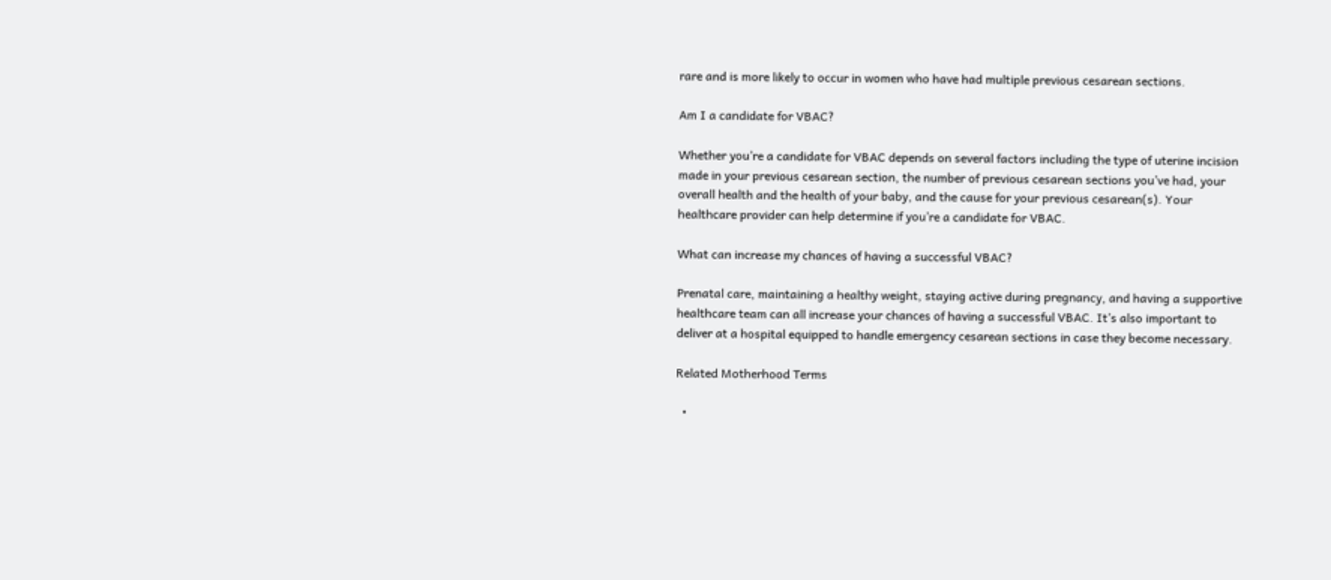rare and is more likely to occur in women who have had multiple previous cesarean sections.

Am I a candidate for VBAC?

Whether you’re a candidate for VBAC depends on several factors including the type of uterine incision made in your previous cesarean section, the number of previous cesarean sections you’ve had, your overall health and the health of your baby, and the cause for your previous cesarean(s). Your healthcare provider can help determine if you’re a candidate for VBAC.

What can increase my chances of having a successful VBAC?

Prenatal care, maintaining a healthy weight, staying active during pregnancy, and having a supportive healthcare team can all increase your chances of having a successful VBAC. It’s also important to deliver at a hospital equipped to handle emergency cesarean sections in case they become necessary.

Related Motherhood Terms

  •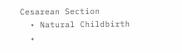Cesarean Section
  • Natural Childbirth
  •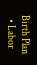Birth Plan
  • Labor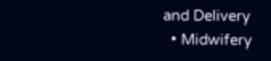and Delivery
  • Midwifery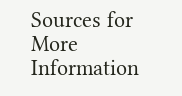Sources for More Information